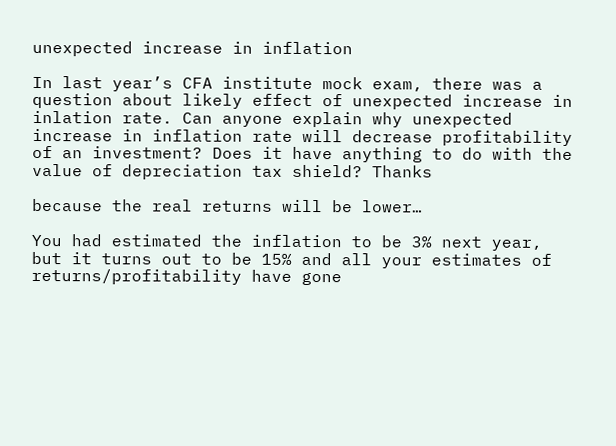unexpected increase in inflation

In last year’s CFA institute mock exam, there was a question about likely effect of unexpected increase in inlation rate. Can anyone explain why unexpected increase in inflation rate will decrease profitability of an investment? Does it have anything to do with the value of depreciation tax shield? Thanks

because the real returns will be lower…

You had estimated the inflation to be 3% next year, but it turns out to be 15% and all your estimates of returns/profitability have gone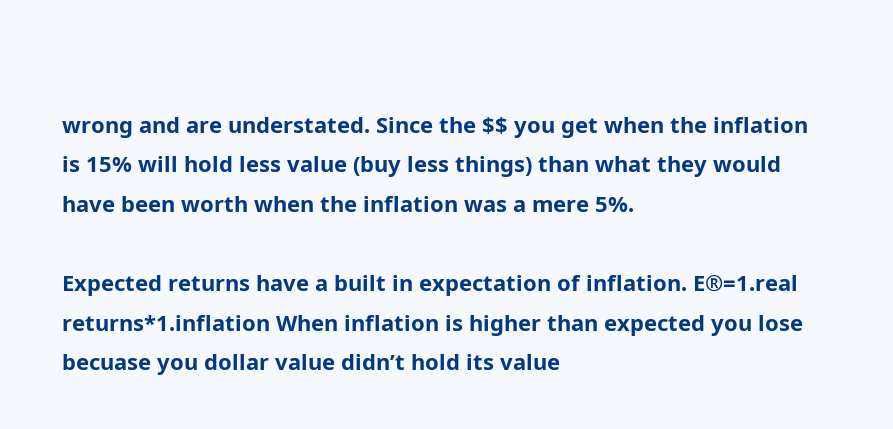wrong and are understated. Since the $$ you get when the inflation is 15% will hold less value (buy less things) than what they would have been worth when the inflation was a mere 5%.

Expected returns have a built in expectation of inflation. E®=1.real returns*1.inflation When inflation is higher than expected you lose becuase you dollar value didn’t hold its value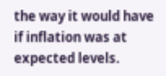the way it would have if inflation was at expected levels.